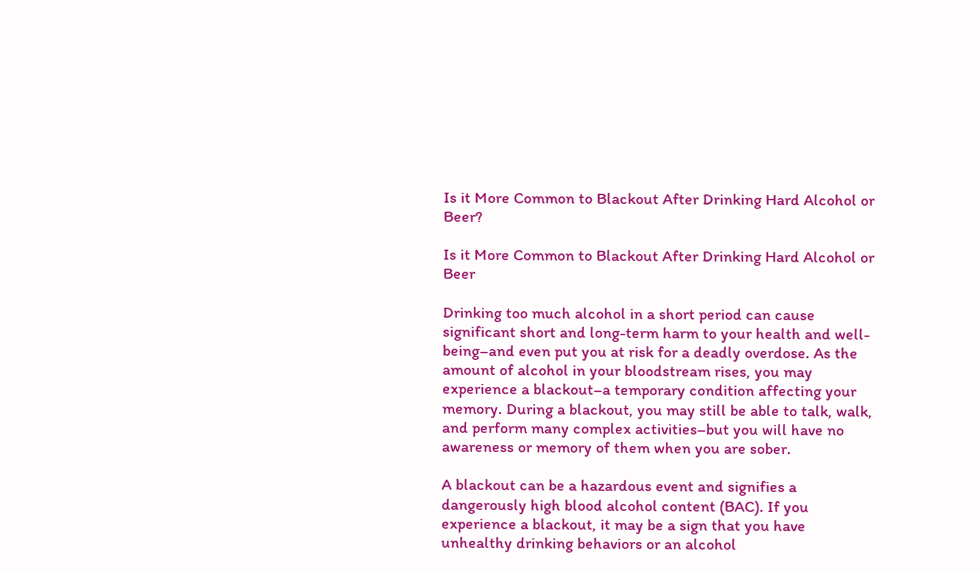Is it More Common to Blackout After Drinking Hard Alcohol or Beer?

Is it More Common to Blackout After Drinking Hard Alcohol or Beer

Drinking too much alcohol in a short period can cause significant short and long-term harm to your health and well-being–and even put you at risk for a deadly overdose. As the amount of alcohol in your bloodstream rises, you may experience a blackout–a temporary condition affecting your memory. During a blackout, you may still be able to talk, walk, and perform many complex activities–but you will have no awareness or memory of them when you are sober.

A blackout can be a hazardous event and signifies a dangerously high blood alcohol content (BAC). If you experience a blackout, it may be a sign that you have unhealthy drinking behaviors or an alcohol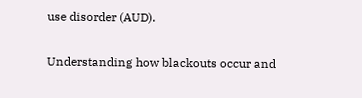use disorder (AUD).

Understanding how blackouts occur and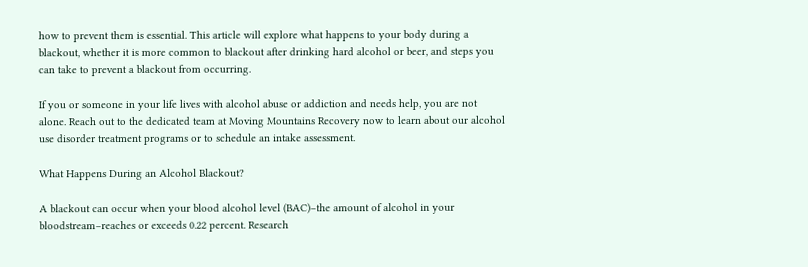how to prevent them is essential. This article will explore what happens to your body during a blackout, whether it is more common to blackout after drinking hard alcohol or beer, and steps you can take to prevent a blackout from occurring.

If you or someone in your life lives with alcohol abuse or addiction and needs help, you are not alone. Reach out to the dedicated team at Moving Mountains Recovery now to learn about our alcohol use disorder treatment programs or to schedule an intake assessment.

What Happens During an Alcohol Blackout?

A blackout can occur when your blood alcohol level (BAC)–the amount of alcohol in your bloodstream–reaches or exceeds 0.22 percent. Research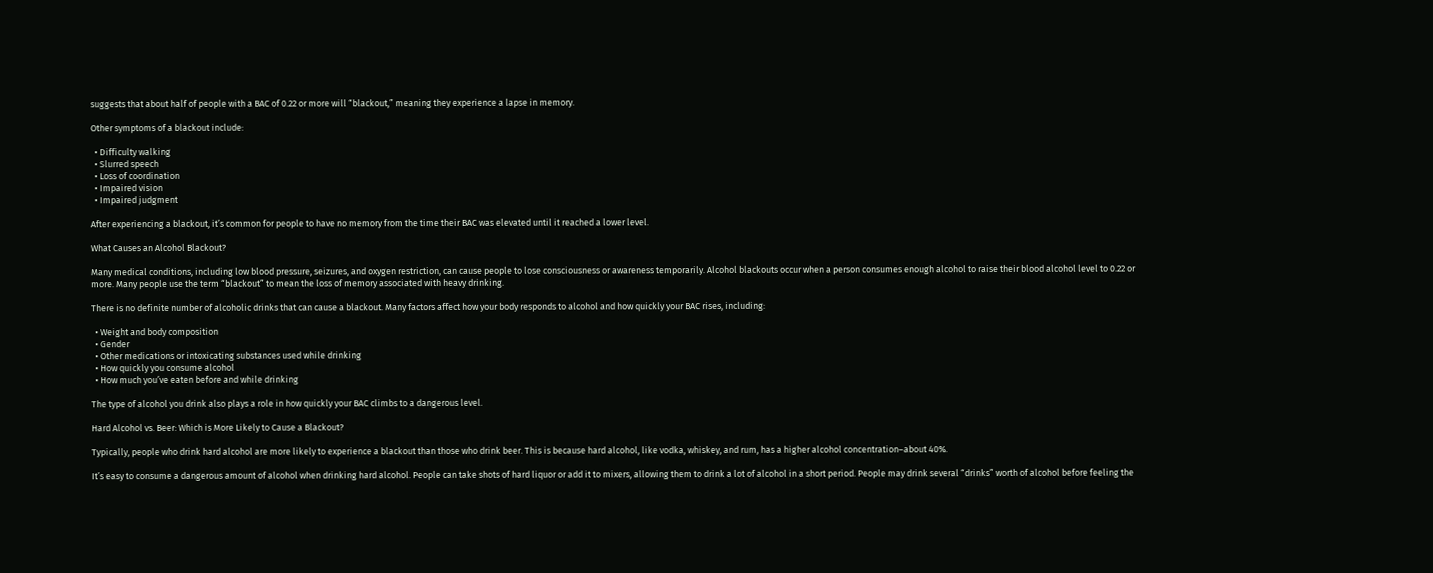suggests that about half of people with a BAC of 0.22 or more will “blackout,” meaning they experience a lapse in memory.

Other symptoms of a blackout include:

  • Difficulty walking
  • Slurred speech
  • Loss of coordination
  • Impaired vision
  • Impaired judgment

After experiencing a blackout, it’s common for people to have no memory from the time their BAC was elevated until it reached a lower level.

What Causes an Alcohol Blackout?

Many medical conditions, including low blood pressure, seizures, and oxygen restriction, can cause people to lose consciousness or awareness temporarily. Alcohol blackouts occur when a person consumes enough alcohol to raise their blood alcohol level to 0.22 or more. Many people use the term “blackout” to mean the loss of memory associated with heavy drinking.

There is no definite number of alcoholic drinks that can cause a blackout. Many factors affect how your body responds to alcohol and how quickly your BAC rises, including:

  • Weight and body composition
  • Gender
  • Other medications or intoxicating substances used while drinking
  • How quickly you consume alcohol
  • How much you’ve eaten before and while drinking

The type of alcohol you drink also plays a role in how quickly your BAC climbs to a dangerous level.

Hard Alcohol vs. Beer: Which is More Likely to Cause a Blackout?

Typically, people who drink hard alcohol are more likely to experience a blackout than those who drink beer. This is because hard alcohol, like vodka, whiskey, and rum, has a higher alcohol concentration–about 40%.

It’s easy to consume a dangerous amount of alcohol when drinking hard alcohol. People can take shots of hard liquor or add it to mixers, allowing them to drink a lot of alcohol in a short period. People may drink several “drinks” worth of alcohol before feeling the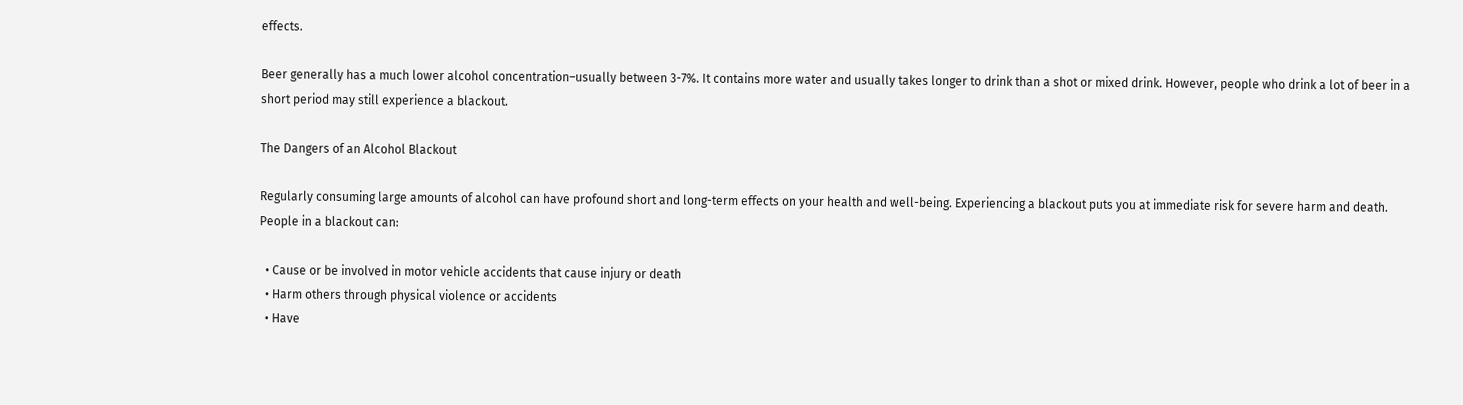effects.

Beer generally has a much lower alcohol concentration–usually between 3-7%. It contains more water and usually takes longer to drink than a shot or mixed drink. However, people who drink a lot of beer in a short period may still experience a blackout.

The Dangers of an Alcohol Blackout

Regularly consuming large amounts of alcohol can have profound short and long-term effects on your health and well-being. Experiencing a blackout puts you at immediate risk for severe harm and death. People in a blackout can:

  • Cause or be involved in motor vehicle accidents that cause injury or death
  • Harm others through physical violence or accidents
  • Have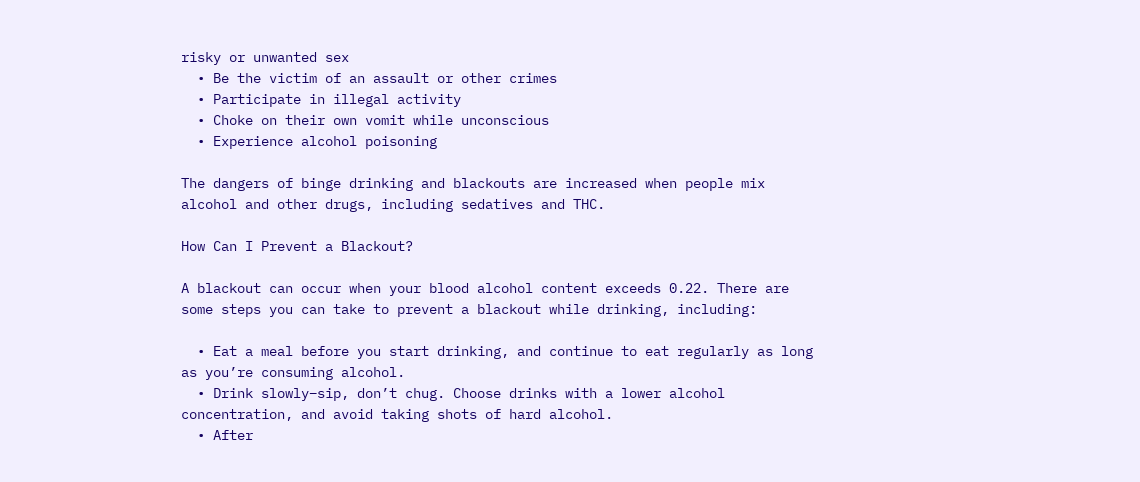risky or unwanted sex
  • Be the victim of an assault or other crimes
  • Participate in illegal activity
  • Choke on their own vomit while unconscious
  • Experience alcohol poisoning

The dangers of binge drinking and blackouts are increased when people mix alcohol and other drugs, including sedatives and THC.

How Can I Prevent a Blackout?

A blackout can occur when your blood alcohol content exceeds 0.22. There are some steps you can take to prevent a blackout while drinking, including:

  • Eat a meal before you start drinking, and continue to eat regularly as long as you’re consuming alcohol.
  • Drink slowly–sip, don’t chug. Choose drinks with a lower alcohol concentration, and avoid taking shots of hard alcohol.
  • After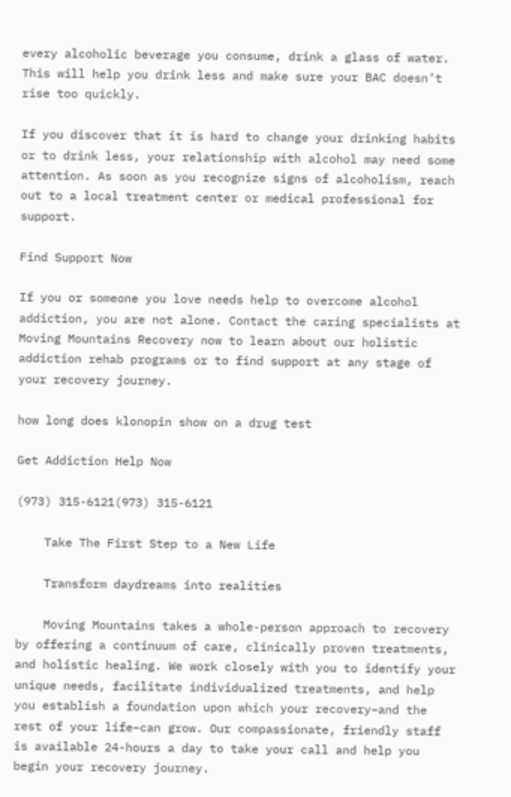every alcoholic beverage you consume, drink a glass of water. This will help you drink less and make sure your BAC doesn’t rise too quickly.

If you discover that it is hard to change your drinking habits or to drink less, your relationship with alcohol may need some attention. As soon as you recognize signs of alcoholism, reach out to a local treatment center or medical professional for support.

Find Support Now

If you or someone you love needs help to overcome alcohol addiction, you are not alone. Contact the caring specialists at Moving Mountains Recovery now to learn about our holistic addiction rehab programs or to find support at any stage of your recovery journey.

how long does klonopin show on a drug test

Get Addiction Help Now

(973) 315-6121(973) 315-6121

    Take The First Step to a New Life

    Transform daydreams into realities

    Moving Mountains takes a whole-person approach to recovery by offering a continuum of care, clinically proven treatments, and holistic healing. We work closely with you to identify your unique needs, facilitate individualized treatments, and help you establish a foundation upon which your recovery–and the rest of your life–can grow. Our compassionate, friendly staff is available 24-hours a day to take your call and help you begin your recovery journey.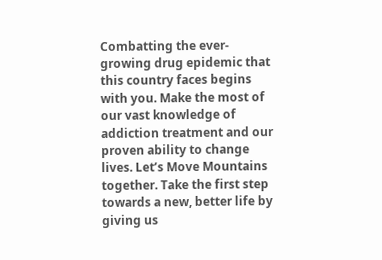Combatting the ever-growing drug epidemic that this country faces begins with you. Make the most of our vast knowledge of addiction treatment and our proven ability to change lives. Let’s Move Mountains together. Take the first step towards a new, better life by giving us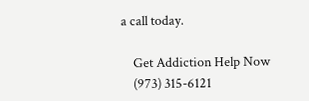a call today.

    Get Addiction Help Now
    (973) 315-6121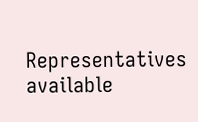Representatives available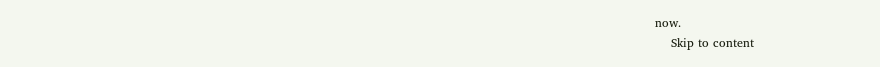now.
    Skip to content